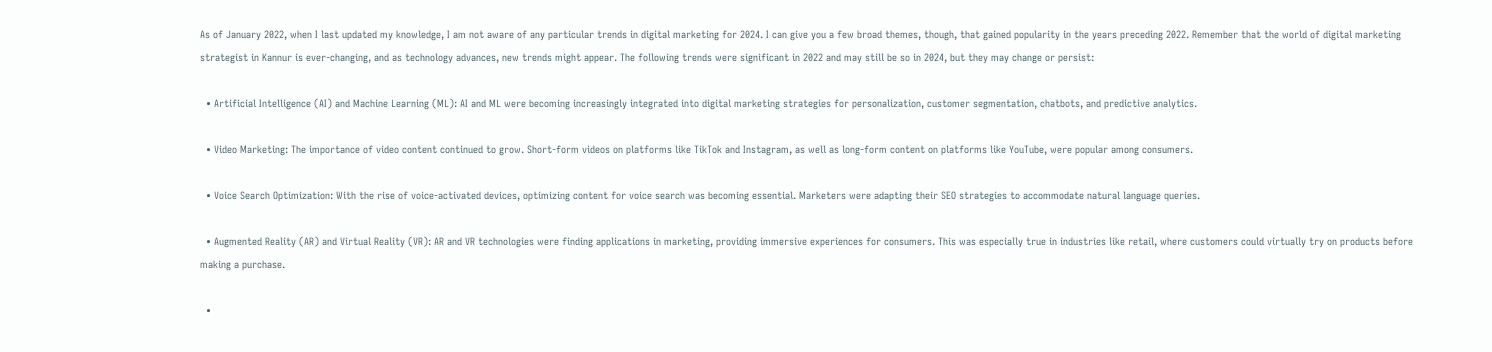As of January 2022, when I last updated my knowledge, I am not aware of any particular trends in digital marketing for 2024. I can give you a few broad themes, though, that gained popularity in the years preceding 2022. Remember that the world of digital marketing strategist in Kannur is ever-changing, and as technology advances, new trends might appear. The following trends were significant in 2022 and may still be so in 2024, but they may change or persist:

  • Artificial Intelligence (AI) and Machine Learning (ML): AI and ML were becoming increasingly integrated into digital marketing strategies for personalization, customer segmentation, chatbots, and predictive analytics.

  • Video Marketing: The importance of video content continued to grow. Short-form videos on platforms like TikTok and Instagram, as well as long-form content on platforms like YouTube, were popular among consumers.

  • Voice Search Optimization: With the rise of voice-activated devices, optimizing content for voice search was becoming essential. Marketers were adapting their SEO strategies to accommodate natural language queries.

  • Augmented Reality (AR) and Virtual Reality (VR): AR and VR technologies were finding applications in marketing, providing immersive experiences for consumers. This was especially true in industries like retail, where customers could virtually try on products before making a purchase.

  •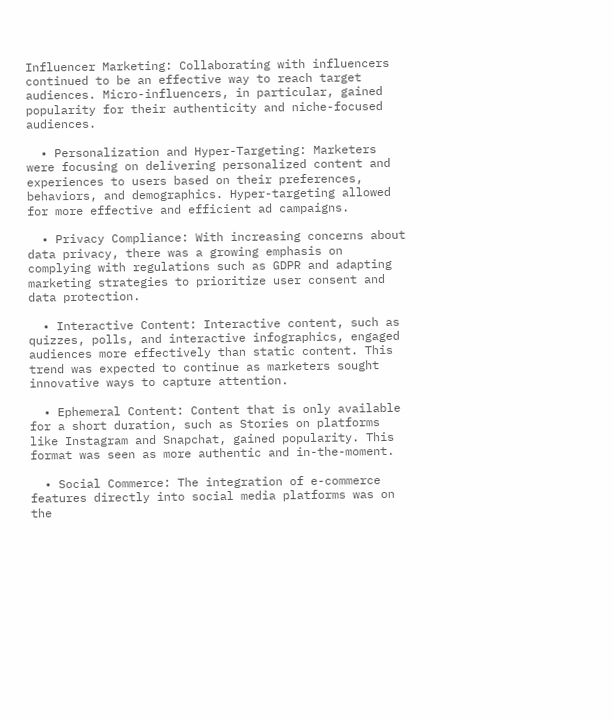Influencer Marketing: Collaborating with influencers continued to be an effective way to reach target audiences. Micro-influencers, in particular, gained popularity for their authenticity and niche-focused audiences.

  • Personalization and Hyper-Targeting: Marketers were focusing on delivering personalized content and experiences to users based on their preferences, behaviors, and demographics. Hyper-targeting allowed for more effective and efficient ad campaigns.

  • Privacy Compliance: With increasing concerns about data privacy, there was a growing emphasis on complying with regulations such as GDPR and adapting marketing strategies to prioritize user consent and data protection.

  • Interactive Content: Interactive content, such as quizzes, polls, and interactive infographics, engaged audiences more effectively than static content. This trend was expected to continue as marketers sought innovative ways to capture attention.

  • Ephemeral Content: Content that is only available for a short duration, such as Stories on platforms like Instagram and Snapchat, gained popularity. This format was seen as more authentic and in-the-moment.

  • Social Commerce: The integration of e-commerce features directly into social media platforms was on the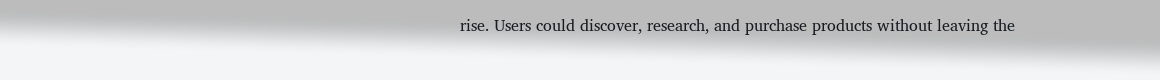rise. Users could discover, research, and purchase products without leaving the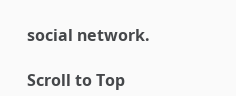social network.

Scroll to Top